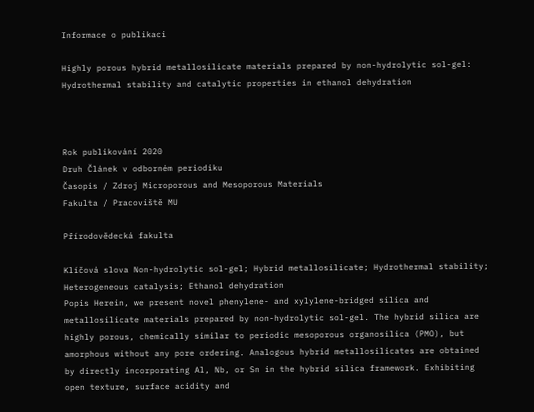Informace o publikaci

Highly porous hybrid metallosilicate materials prepared by non-hydrolytic sol-gel: Hydrothermal stability and catalytic properties in ethanol dehydration



Rok publikování 2020
Druh Článek v odborném periodiku
Časopis / Zdroj Microporous and Mesoporous Materials
Fakulta / Pracoviště MU

Přírodovědecká fakulta

Klíčová slova Non-hydrolytic sol-gel; Hybrid metallosilicate; Hydrothermal stability; Heterogeneous catalysis; Ethanol dehydration
Popis Herein, we present novel phenylene- and xylylene-bridged silica and metallosilicate materials prepared by non-hydrolytic sol-gel. The hybrid silica are highly porous, chemically similar to periodic mesoporous organosilica (PMO), but amorphous without any pore ordering. Analogous hybrid metallosilicates are obtained by directly incorporating Al, Nb, or Sn in the hybrid silica framework. Exhibiting open texture, surface acidity and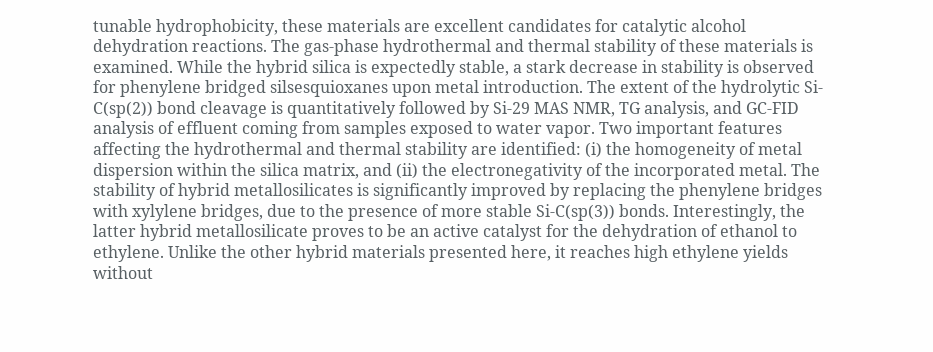tunable hydrophobicity, these materials are excellent candidates for catalytic alcohol dehydration reactions. The gas-phase hydrothermal and thermal stability of these materials is examined. While the hybrid silica is expectedly stable, a stark decrease in stability is observed for phenylene bridged silsesquioxanes upon metal introduction. The extent of the hydrolytic Si-C(sp(2)) bond cleavage is quantitatively followed by Si-29 MAS NMR, TG analysis, and GC-FID analysis of effluent coming from samples exposed to water vapor. Two important features affecting the hydrothermal and thermal stability are identified: (i) the homogeneity of metal dispersion within the silica matrix, and (ii) the electronegativity of the incorporated metal. The stability of hybrid metallosilicates is significantly improved by replacing the phenylene bridges with xylylene bridges, due to the presence of more stable Si-C(sp(3)) bonds. Interestingly, the latter hybrid metallosilicate proves to be an active catalyst for the dehydration of ethanol to ethylene. Unlike the other hybrid materials presented here, it reaches high ethylene yields without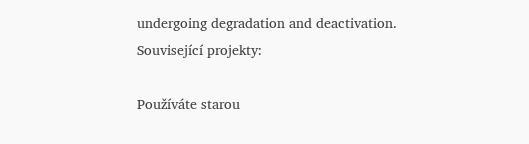undergoing degradation and deactivation.
Související projekty:

Používáte starou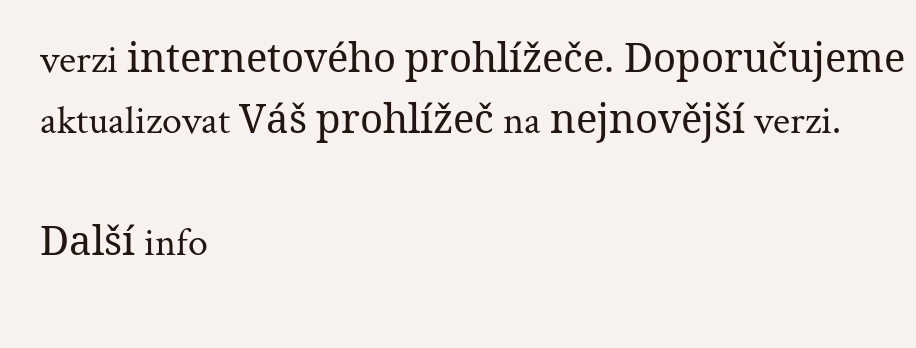verzi internetového prohlížeče. Doporučujeme aktualizovat Váš prohlížeč na nejnovější verzi.

Další info